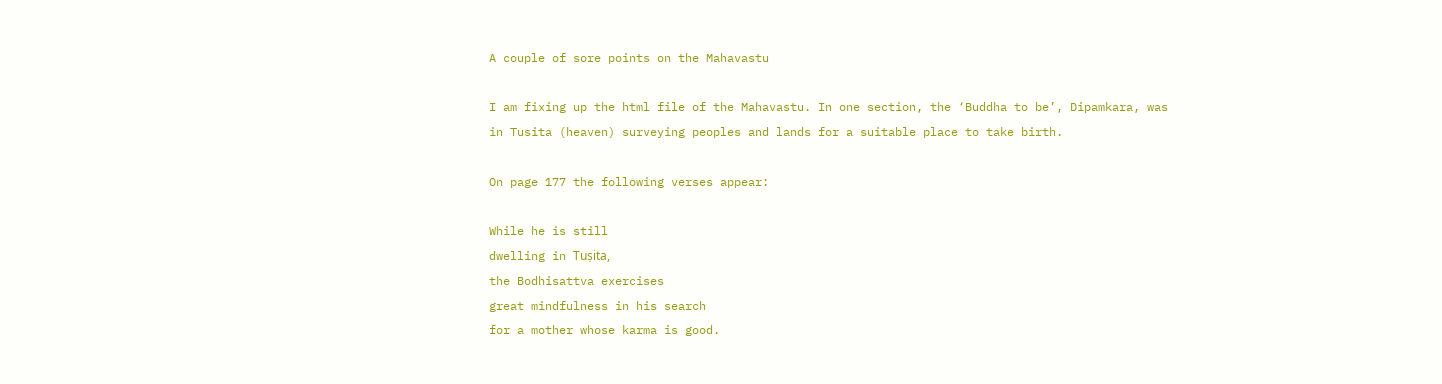A couple of sore points on the Mahavastu

I am fixing up the html file of the Mahavastu. In one section, the ‘Buddha to be’, Dipamkara, was in Tusita (heaven) surveying peoples and lands for a suitable place to take birth.

On page 177 the following verses appear:

While he is still
dwelling in Tuṣita,
the Bodhisattva exercises
great mindfulness in his search
for a mother whose karma is good.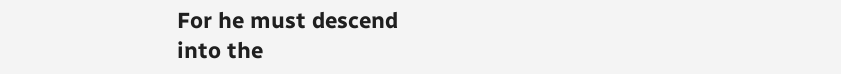For he must descend
into the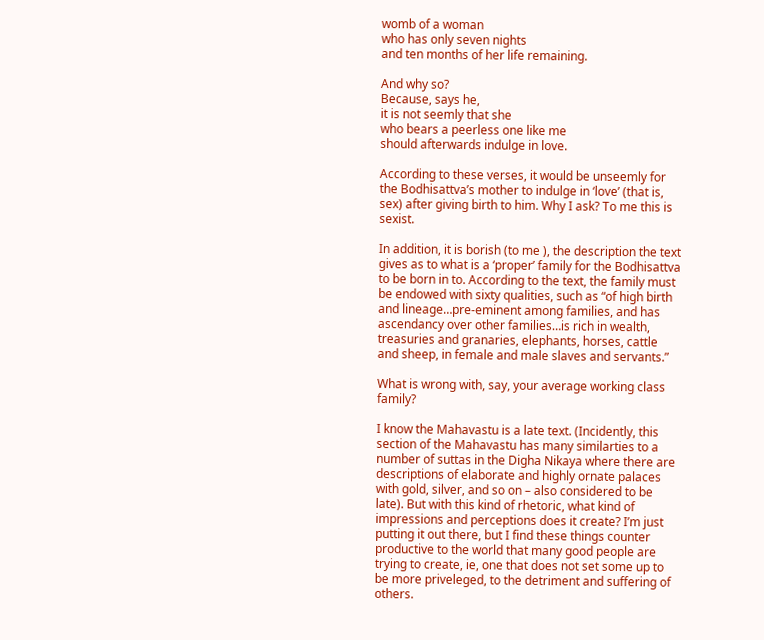womb of a woman
who has only seven nights
and ten months of her life remaining.

And why so?
Because, says he,
it is not seemly that she
who bears a peerless one like me
should afterwards indulge in love.

According to these verses, it would be unseemly for the Bodhisattva’s mother to indulge in ‘love’ (that is, sex) after giving birth to him. Why I ask? To me this is sexist.

In addition, it is borish (to me ), the description the text gives as to what is a ‘proper’ family for the Bodhisattva to be born in to. According to the text, the family must be endowed with sixty qualities, such as “of high birth and lineage…pre-eminent among families, and has ascendancy over other families…is rich in wealth, treasuries and granaries, elephants, horses, cattle and sheep, in female and male slaves and servants.”

What is wrong with, say, your average working class family?

I know the Mahavastu is a late text. (Incidently, this section of the Mahavastu has many similarties to a number of suttas in the Digha Nikaya where there are descriptions of elaborate and highly ornate palaces with gold, silver, and so on – also considered to be late). But with this kind of rhetoric, what kind of impressions and perceptions does it create? I’m just putting it out there, but I find these things counter productive to the world that many good people are trying to create, ie, one that does not set some up to be more priveleged, to the detriment and suffering of others.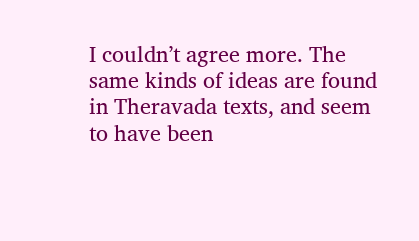I couldn’t agree more. The same kinds of ideas are found in Theravada texts, and seem to have been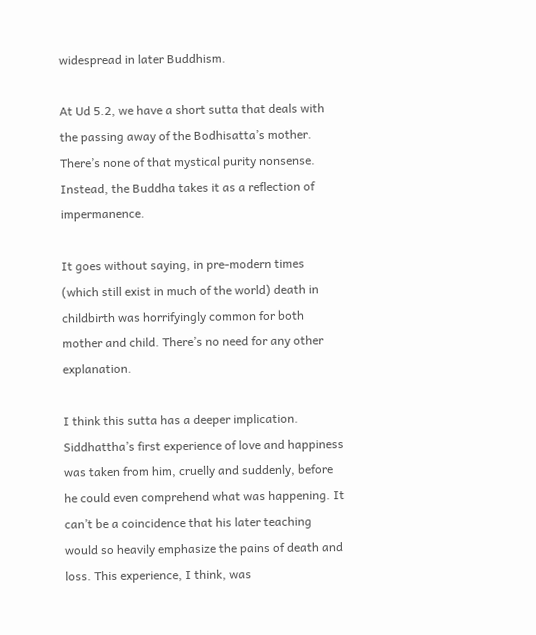widespread in later Buddhism.

At Ud 5.2, we have a short sutta that deals with the passing away of the Bodhisatta’s mother. There’s none of that mystical purity nonsense. Instead, the Buddha takes it as a reflection of impermanence.

It goes without saying, in pre-modern times (which still exist in much of the world) death in childbirth was horrifyingly common for both mother and child. There’s no need for any other explanation.

I think this sutta has a deeper implication. Siddhattha’s first experience of love and happiness was taken from him, cruelly and suddenly, before he could even comprehend what was happening. It can’t be a coincidence that his later teaching would so heavily emphasize the pains of death and loss. This experience, I think, was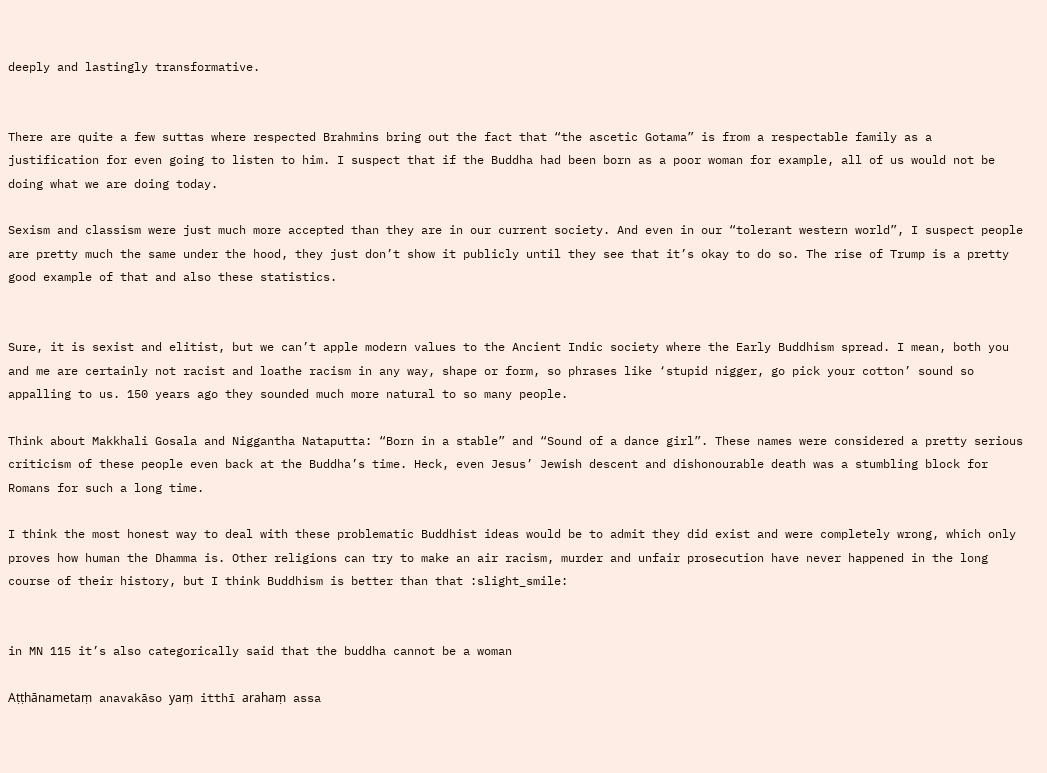deeply and lastingly transformative.


There are quite a few suttas where respected Brahmins bring out the fact that “the ascetic Gotama” is from a respectable family as a justification for even going to listen to him. I suspect that if the Buddha had been born as a poor woman for example, all of us would not be doing what we are doing today.

Sexism and classism were just much more accepted than they are in our current society. And even in our “tolerant western world”, I suspect people are pretty much the same under the hood, they just don’t show it publicly until they see that it’s okay to do so. The rise of Trump is a pretty good example of that and also these statistics.


Sure, it is sexist and elitist, but we can’t apple modern values to the Ancient Indic society where the Early Buddhism spread. I mean, both you and me are certainly not racist and loathe racism in any way, shape or form, so phrases like ‘stupid nigger, go pick your cotton’ sound so appalling to us. 150 years ago they sounded much more natural to so many people.

Think about Makkhali Gosala and Niggantha Nataputta: “Born in a stable” and “Sound of a dance girl”. These names were considered a pretty serious criticism of these people even back at the Buddha’s time. Heck, even Jesus’ Jewish descent and dishonourable death was a stumbling block for Romans for such a long time.

I think the most honest way to deal with these problematic Buddhist ideas would be to admit they did exist and were completely wrong, which only proves how human the Dhamma is. Other religions can try to make an air racism, murder and unfair prosecution have never happened in the long course of their history, but I think Buddhism is better than that :slight_smile:


in MN 115 it’s also categorically said that the buddha cannot be a woman

Aṭṭhānametaṃ anavakāso yaṃ itthī arahaṃ assa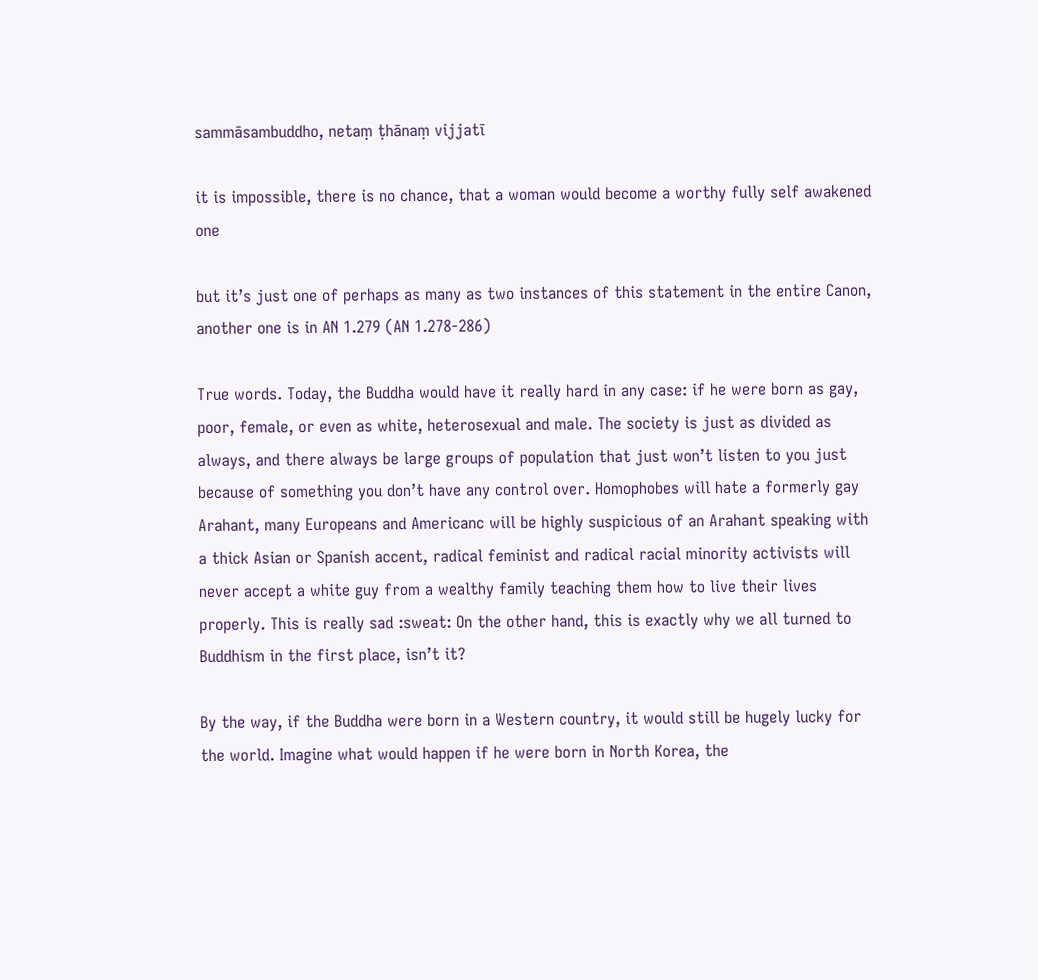sammāsambuddho, netaṃ ṭhānaṃ vijjatī

it is impossible, there is no chance, that a woman would become a worthy fully self awakened one

but it’s just one of perhaps as many as two instances of this statement in the entire Canon, another one is in AN 1.279 (AN 1.278-286)

True words. Today, the Buddha would have it really hard in any case: if he were born as gay, poor, female, or even as white, heterosexual and male. The society is just as divided as always, and there always be large groups of population that just won’t listen to you just because of something you don’t have any control over. Homophobes will hate a formerly gay Arahant, many Europeans and Americanc will be highly suspicious of an Arahant speaking with a thick Asian or Spanish accent, radical feminist and radical racial minority activists will never accept a white guy from a wealthy family teaching them how to live their lives properly. This is really sad :sweat: On the other hand, this is exactly why we all turned to Buddhism in the first place, isn’t it?

By the way, if the Buddha were born in a Western country, it would still be hugely lucky for the world. Imagine what would happen if he were born in North Korea, the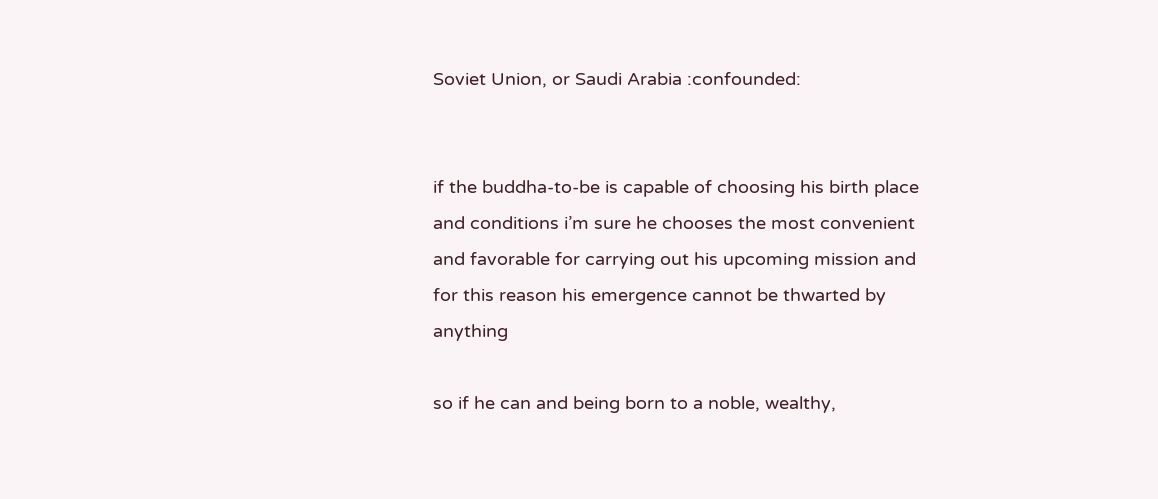Soviet Union, or Saudi Arabia :confounded:


if the buddha-to-be is capable of choosing his birth place and conditions i’m sure he chooses the most convenient and favorable for carrying out his upcoming mission and for this reason his emergence cannot be thwarted by anything

so if he can and being born to a noble, wealthy,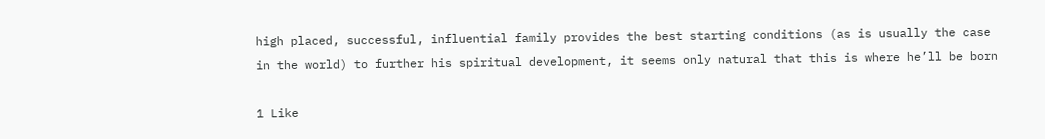high placed, successful, influential family provides the best starting conditions (as is usually the case in the world) to further his spiritual development, it seems only natural that this is where he’ll be born

1 Like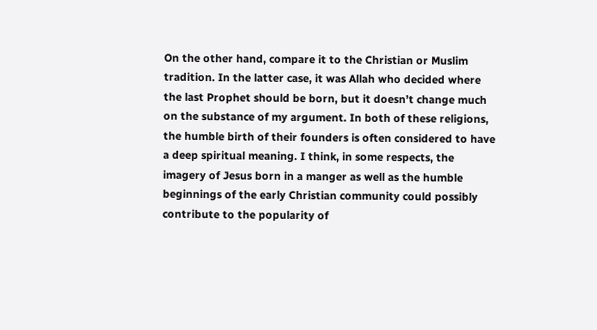On the other hand, compare it to the Christian or Muslim tradition. In the latter case, it was Allah who decided where the last Prophet should be born, but it doesn’t change much on the substance of my argument. In both of these religions, the humble birth of their founders is often considered to have a deep spiritual meaning. I think, in some respects, the imagery of Jesus born in a manger as well as the humble beginnings of the early Christian community could possibly contribute to the popularity of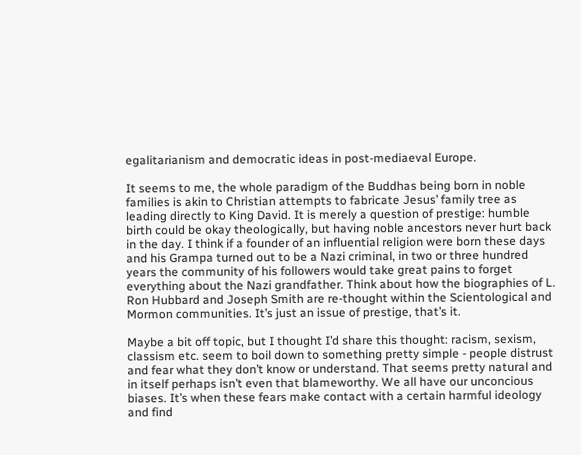egalitarianism and democratic ideas in post-mediaeval Europe.

It seems to me, the whole paradigm of the Buddhas being born in noble families is akin to Christian attempts to fabricate Jesus’ family tree as leading directly to King David. It is merely a question of prestige: humble birth could be okay theologically, but having noble ancestors never hurt back in the day. I think if a founder of an influential religion were born these days and his Grampa turned out to be a Nazi criminal, in two or three hundred years the community of his followers would take great pains to forget everything about the Nazi grandfather. Think about how the biographies of L. Ron Hubbard and Joseph Smith are re-thought within the Scientological and Mormon communities. It’s just an issue of prestige, that’s it.

Maybe a bit off topic, but I thought I’d share this thought: racism, sexism, classism etc. seem to boil down to something pretty simple - people distrust and fear what they don’t know or understand. That seems pretty natural and in itself perhaps isn’t even that blameworthy. We all have our unconcious biases. It’s when these fears make contact with a certain harmful ideology and find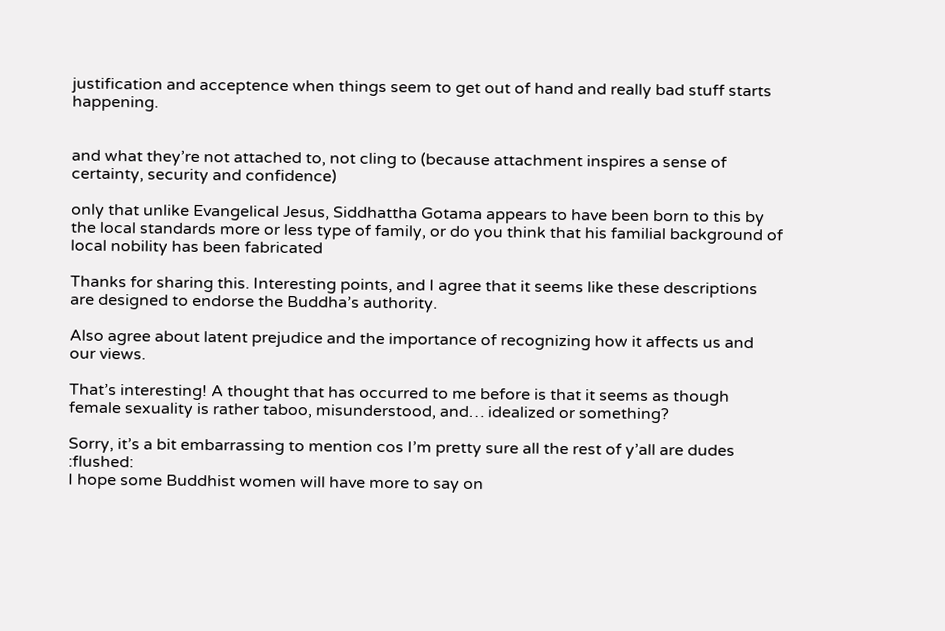justification and acceptence when things seem to get out of hand and really bad stuff starts happening.


and what they’re not attached to, not cling to (because attachment inspires a sense of certainty, security and confidence)

only that unlike Evangelical Jesus, Siddhattha Gotama appears to have been born to this by the local standards more or less type of family, or do you think that his familial background of local nobility has been fabricated

Thanks for sharing this. Interesting points, and I agree that it seems like these descriptions are designed to endorse the Buddha’s authority.

Also agree about latent prejudice and the importance of recognizing how it affects us and our views.

That’s interesting! A thought that has occurred to me before is that it seems as though female sexuality is rather taboo, misunderstood, and… idealized or something?

Sorry, it’s a bit embarrassing to mention cos I’m pretty sure all the rest of y’all are dudes :flushed:
I hope some Buddhist women will have more to say on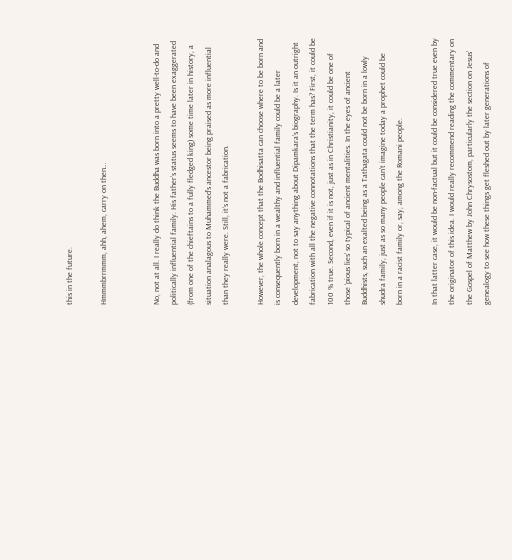this in the future.

Hmmmbrrmmm, ahh, ahem, carry on then…


No, not at all. I really do think the Buddha was born into a pretty well-to-do and politically influential family. His father’s status seems to have been exaggerated (from one of the chieftains to a fully fledged king) some time later in history, a situation analagous to Muhammed’s ancestor being praised as more influential than they really were. Still, it’s not a fabrication.

However, the whole concept that the Bodhisatta can choose where to be born and is consequently born in a wealthy and influential family could be a later development, not to say anything about Dipamkara’s biography. Is it an outright fabrication with all the negative connotations that the term has? First, it could be 100 % true. Second, even if it is not, just as in Christianity, it could be one of those ‘pious lies’ so typical of ancient mentalities. In the eyes of ancient Buddhists, such an exalted being as a Tathagata could not be born in a lowly shudra family, just as so many people can’t imagine today a prophet could be born in a racist family or, say, among the Romani people.

In that latter case, it would be non-factual but it could be considered true even by the originator of this idea. I would really recommend reading the commentary on the Gospel of Matthew by John Chrysostom, particularly the section on Jesus’ genealogy to see how these things get fleshed out by later generations of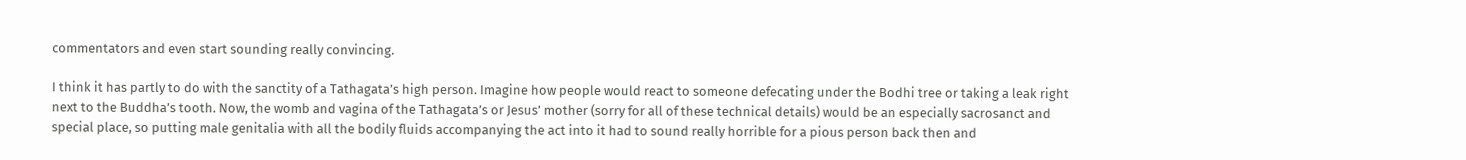commentators and even start sounding really convincing.

I think it has partly to do with the sanctity of a Tathagata’s high person. Imagine how people would react to someone defecating under the Bodhi tree or taking a leak right next to the Buddha’s tooth. Now, the womb and vagina of the Tathagata’s or Jesus’ mother (sorry for all of these technical details) would be an especially sacrosanct and special place, so putting male genitalia with all the bodily fluids accompanying the act into it had to sound really horrible for a pious person back then and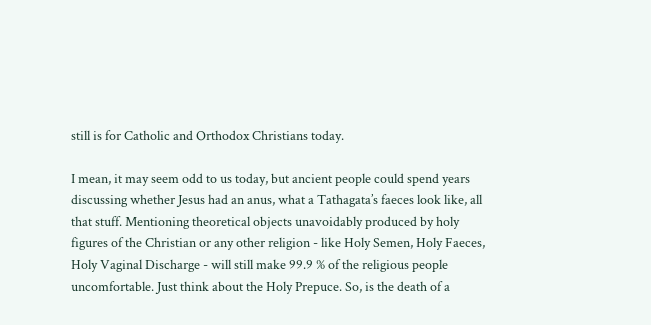still is for Catholic and Orthodox Christians today.

I mean, it may seem odd to us today, but ancient people could spend years discussing whether Jesus had an anus, what a Tathagata’s faeces look like, all that stuff. Mentioning theoretical objects unavoidably produced by holy figures of the Christian or any other religion - like Holy Semen, Holy Faeces, Holy Vaginal Discharge - will still make 99.9 % of the religious people uncomfortable. Just think about the Holy Prepuce. So, is the death of a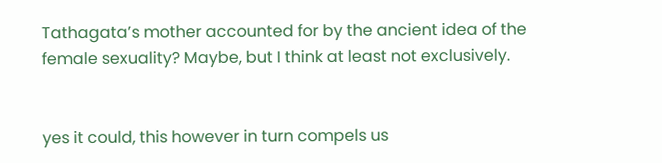Tathagata’s mother accounted for by the ancient idea of the female sexuality? Maybe, but I think at least not exclusively.


yes it could, this however in turn compels us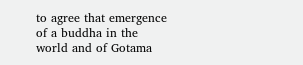to agree that emergence of a buddha in the world and of Gotama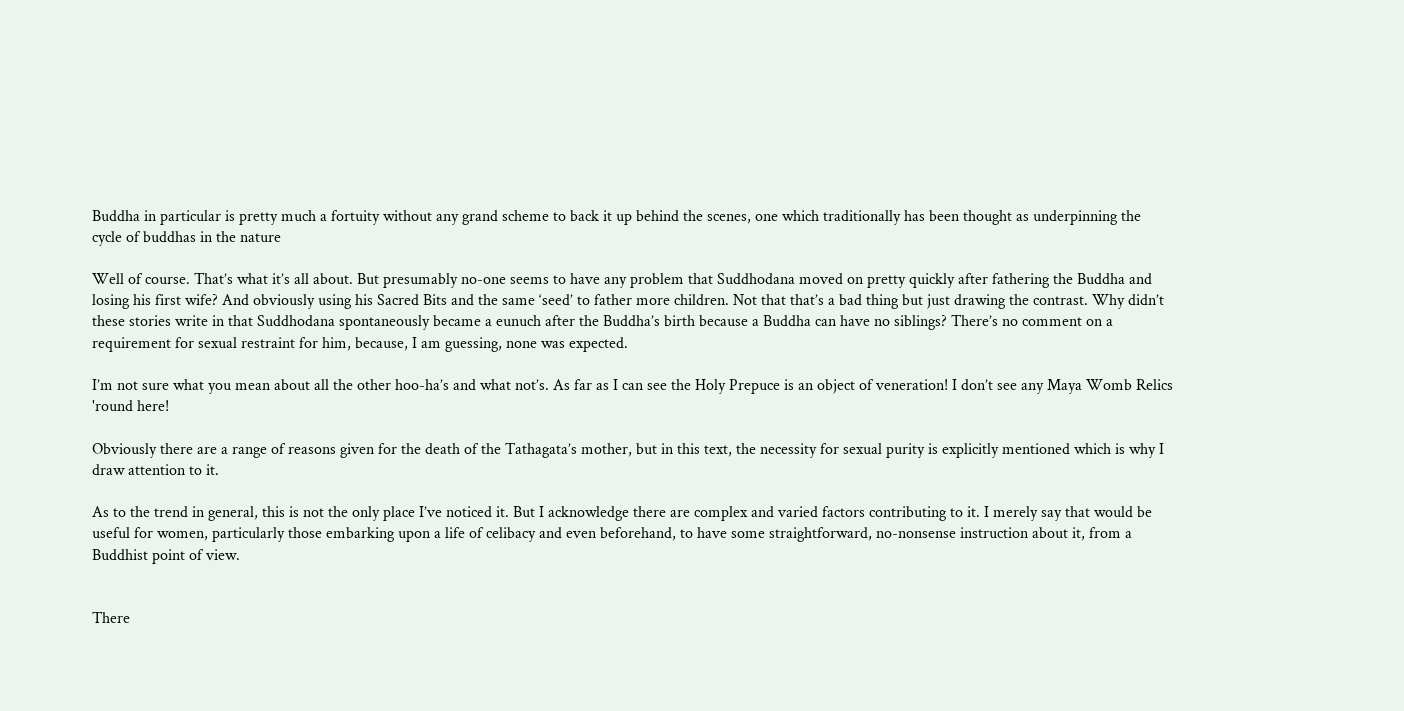Buddha in particular is pretty much a fortuity without any grand scheme to back it up behind the scenes, one which traditionally has been thought as underpinning the cycle of buddhas in the nature

Well of course. That’s what it’s all about. But presumably no-one seems to have any problem that Suddhodana moved on pretty quickly after fathering the Buddha and losing his first wife? And obviously using his Sacred Bits and the same ‘seed’ to father more children. Not that that’s a bad thing but just drawing the contrast. Why didn’t these stories write in that Suddhodana spontaneously became a eunuch after the Buddha’s birth because a Buddha can have no siblings? There’s no comment on a requirement for sexual restraint for him, because, I am guessing, none was expected.

I’m not sure what you mean about all the other hoo-ha’s and what not’s. As far as I can see the Holy Prepuce is an object of veneration! I don’t see any Maya Womb Relics 'round here!

Obviously there are a range of reasons given for the death of the Tathagata’s mother, but in this text, the necessity for sexual purity is explicitly mentioned which is why I draw attention to it.

As to the trend in general, this is not the only place I’ve noticed it. But I acknowledge there are complex and varied factors contributing to it. I merely say that would be useful for women, particularly those embarking upon a life of celibacy and even beforehand, to have some straightforward, no-nonsense instruction about it, from a Buddhist point of view.


There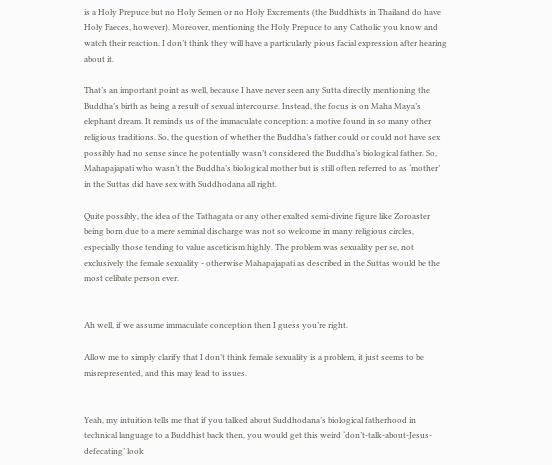is a Holy Prepuce but no Holy Semen or no Holy Excrements (the Buddhists in Thailand do have Holy Faeces, however). Moreover, mentioning the Holy Prepuce to any Catholic you know and watch their reaction. I don’t think they will have a particularly pious facial expression after hearing about it.

That’s an important point as well, because I have never seen any Sutta directly mentioning the Buddha’s birth as being a result of sexual intercourse. Instead, the focus is on Maha Maya’s elephant dream. It reminds us of the immaculate conception: a motive found in so many other religious traditions. So, the question of whether the Buddha’s father could or could not have sex possibly had no sense since he potentially wasn’t considered the Buddha’s biological father. So, Mahapajapati who wasn’t the Buddha’s biological mother but is still often referred to as ‘mother’ in the Suttas did have sex with Suddhodana all right.

Quite possibly, the idea of the Tathagata or any other exalted semi-divine figure like Zoroaster being born due to a mere seminal discharge was not so welcome in many religious circles, especially those tending to value asceticism highly. The problem was sexuality per se, not exclusively the female sexuality - otherwise Mahapajapati as described in the Suttas would be the most celibate person ever.


Ah well, if we assume immaculate conception then I guess you’re right.

Allow me to simply clarify that I don’t think female sexuality is a problem, it just seems to be misrepresented, and this may lead to issues.


Yeah, my intuition tells me that if you talked about Suddhodana’s biological fatherhood in technical language to a Buddhist back then, you would get this weird ‘don’t-talk-about-Jesus-defecating’ look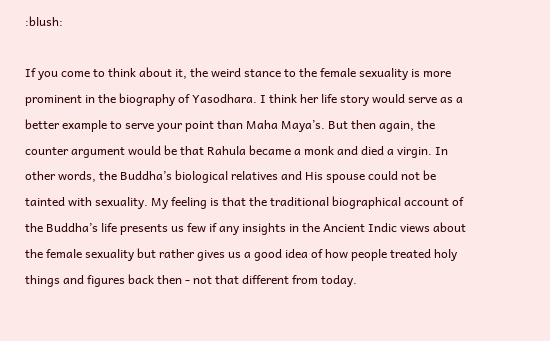:blush:

If you come to think about it, the weird stance to the female sexuality is more prominent in the biography of Yasodhara. I think her life story would serve as a better example to serve your point than Maha Maya’s. But then again, the counter argument would be that Rahula became a monk and died a virgin. In other words, the Buddha’s biological relatives and His spouse could not be tainted with sexuality. My feeling is that the traditional biographical account of the Buddha’s life presents us few if any insights in the Ancient Indic views about the female sexuality but rather gives us a good idea of how people treated holy things and figures back then - not that different from today.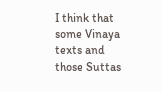I think that some Vinaya texts and those Suttas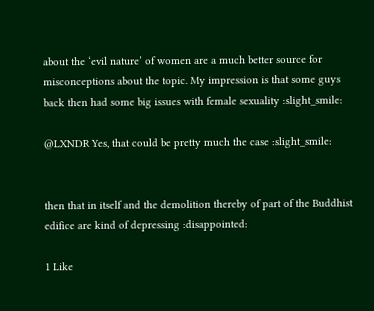about the ‘evil nature’ of women are a much better source for misconceptions about the topic. My impression is that some guys back then had some big issues with female sexuality :slight_smile:

@LXNDR Yes, that could be pretty much the case :slight_smile:


then that in itself and the demolition thereby of part of the Buddhist edifice are kind of depressing :disappointed:

1 Like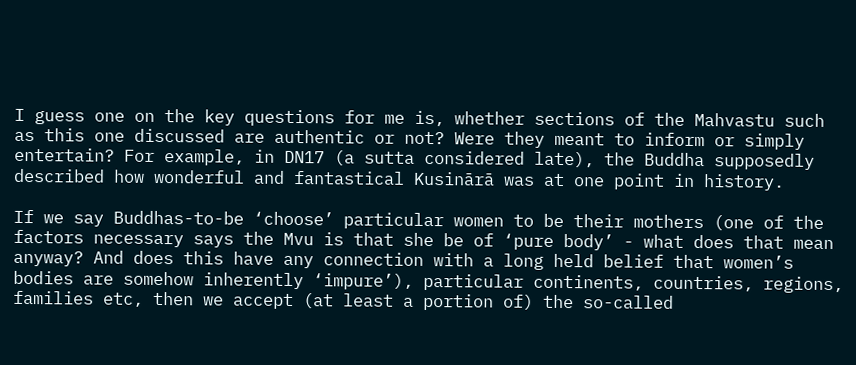I guess one on the key questions for me is, whether sections of the Mahvastu such as this one discussed are authentic or not? Were they meant to inform or simply entertain? For example, in DN17 (a sutta considered late), the Buddha supposedly described how wonderful and fantastical Kusinārā was at one point in history.

If we say Buddhas-to-be ‘choose’ particular women to be their mothers (one of the factors necessary says the Mvu is that she be of ‘pure body’ - what does that mean anyway? And does this have any connection with a long held belief that women’s bodies are somehow inherently ‘impure’), particular continents, countries, regions, families etc, then we accept (at least a portion of) the so-called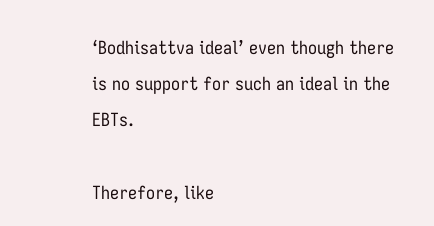‘Bodhisattva ideal’ even though there is no support for such an ideal in the EBTs.

Therefore, like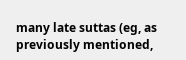many late suttas (eg, as previously mentioned,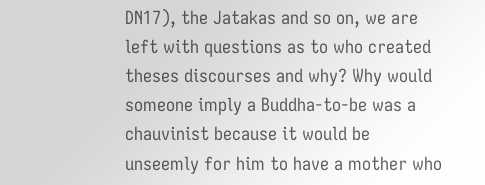DN17), the Jatakas and so on, we are left with questions as to who created theses discourses and why? Why would someone imply a Buddha-to-be was a chauvinist because it would be unseemly for him to have a mother who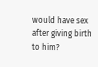would have sex after giving birth to him?